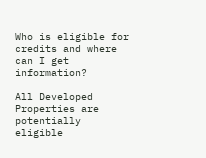Who is eligible for credits and where can I get information?

All Developed Properties are potentially eligible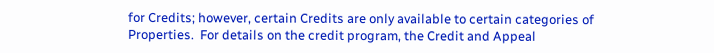for Credits; however, certain Credits are only available to certain categories of Properties.  For details on the credit program, the Credit and Appeal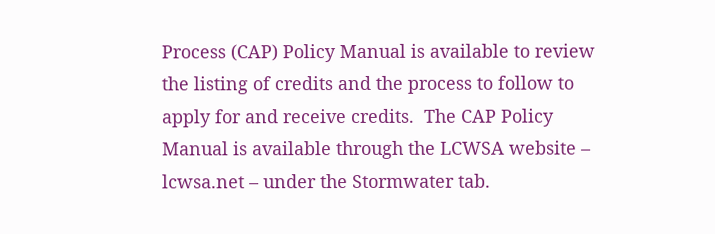Process (CAP) Policy Manual is available to review the listing of credits and the process to follow to apply for and receive credits.  The CAP Policy Manual is available through the LCWSA website – lcwsa.net – under the Stormwater tab.